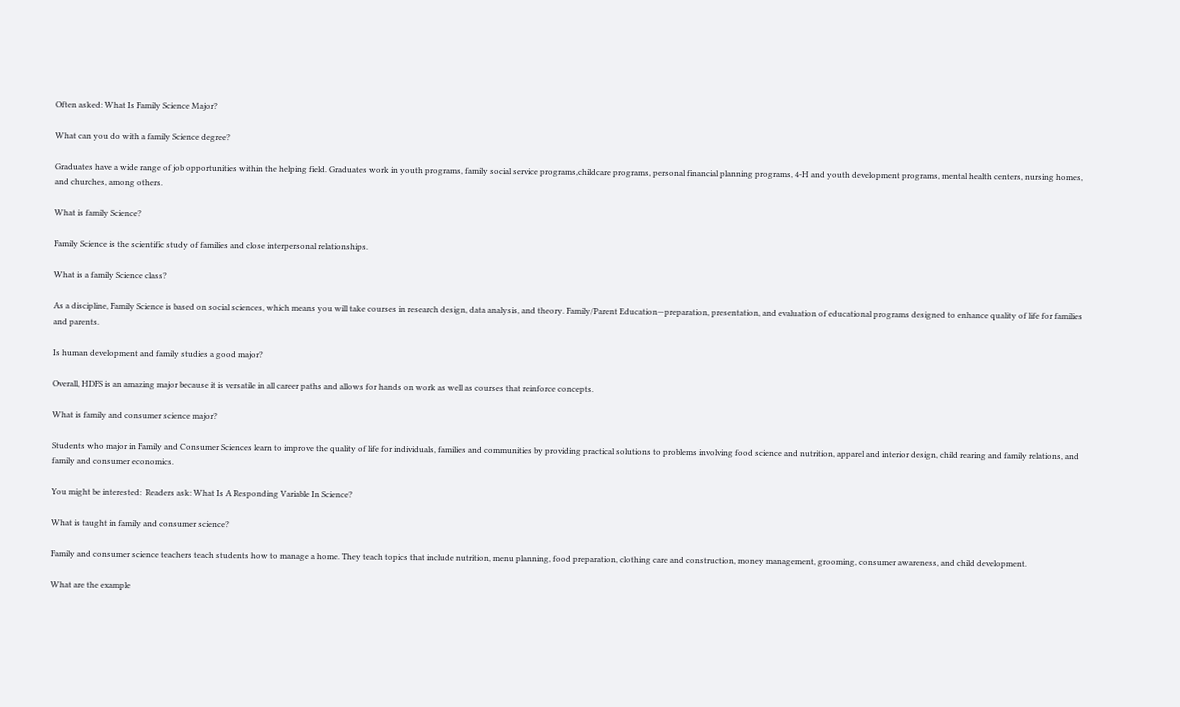Often asked: What Is Family Science Major?

What can you do with a family Science degree?

Graduates have a wide range of job opportunities within the helping field. Graduates work in youth programs, family social service programs,childcare programs, personal financial planning programs, 4-H and youth development programs, mental health centers, nursing homes, and churches, among others.

What is family Science?

Family Science is the scientific study of families and close interpersonal relationships.

What is a family Science class?

As a discipline, Family Science is based on social sciences, which means you will take courses in research design, data analysis, and theory. Family/Parent Education—preparation, presentation, and evaluation of educational programs designed to enhance quality of life for families and parents.

Is human development and family studies a good major?

Overall, HDFS is an amazing major because it is versatile in all career paths and allows for hands on work as well as courses that reinforce concepts.

What is family and consumer science major?

Students who major in Family and Consumer Sciences learn to improve the quality of life for individuals, families and communities by providing practical solutions to problems involving food science and nutrition, apparel and interior design, child rearing and family relations, and family and consumer economics.

You might be interested:  Readers ask: What Is A Responding Variable In Science?

What is taught in family and consumer science?

Family and consumer science teachers teach students how to manage a home. They teach topics that include nutrition, menu planning, food preparation, clothing care and construction, money management, grooming, consumer awareness, and child development.

What are the example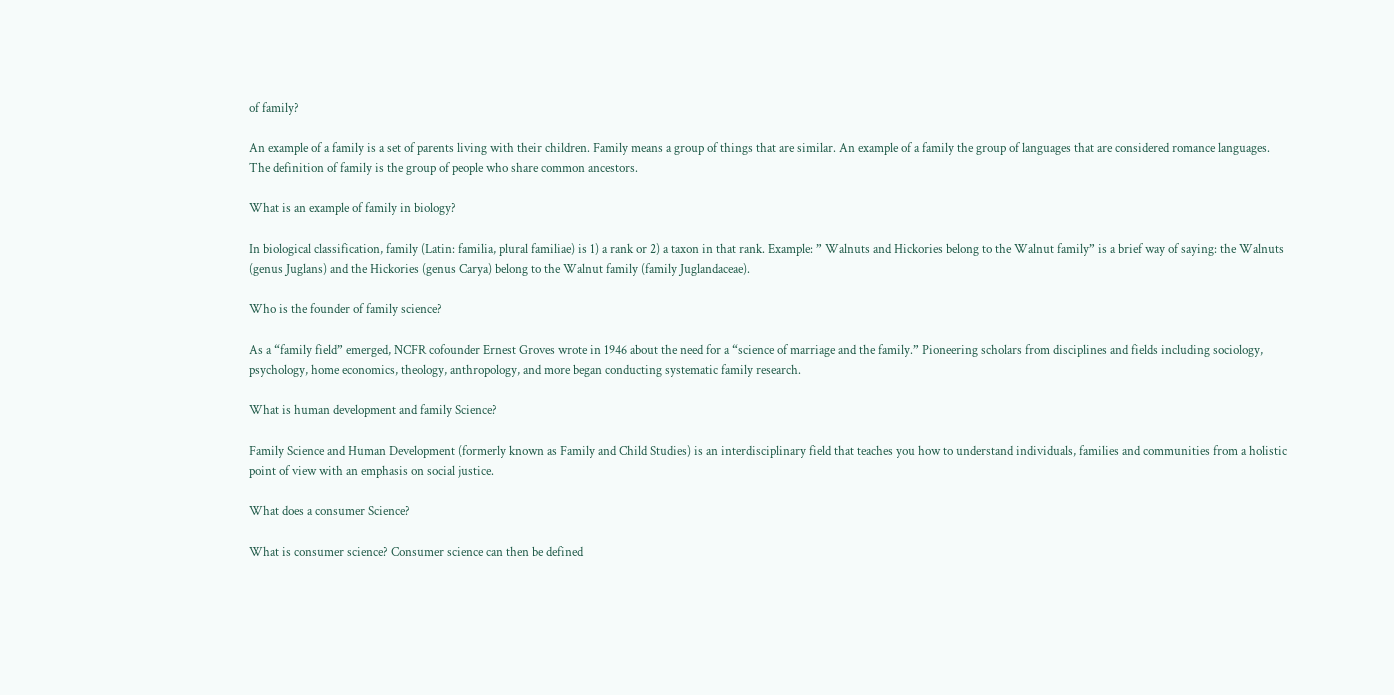of family?

An example of a family is a set of parents living with their children. Family means a group of things that are similar. An example of a family the group of languages that are considered romance languages. The definition of family is the group of people who share common ancestors.

What is an example of family in biology?

In biological classification, family (Latin: familia, plural familiae) is 1) a rank or 2) a taxon in that rank. Example: ” Walnuts and Hickories belong to the Walnut family” is a brief way of saying: the Walnuts (genus Juglans) and the Hickories (genus Carya) belong to the Walnut family (family Juglandaceae).

Who is the founder of family science?

As a “family field” emerged, NCFR cofounder Ernest Groves wrote in 1946 about the need for a “science of marriage and the family.” Pioneering scholars from disciplines and fields including sociology, psychology, home economics, theology, anthropology, and more began conducting systematic family research.

What is human development and family Science?

Family Science and Human Development (formerly known as Family and Child Studies) is an interdisciplinary field that teaches you how to understand individuals, families and communities from a holistic point of view with an emphasis on social justice.

What does a consumer Science?

What is consumer science? Consumer science can then be defined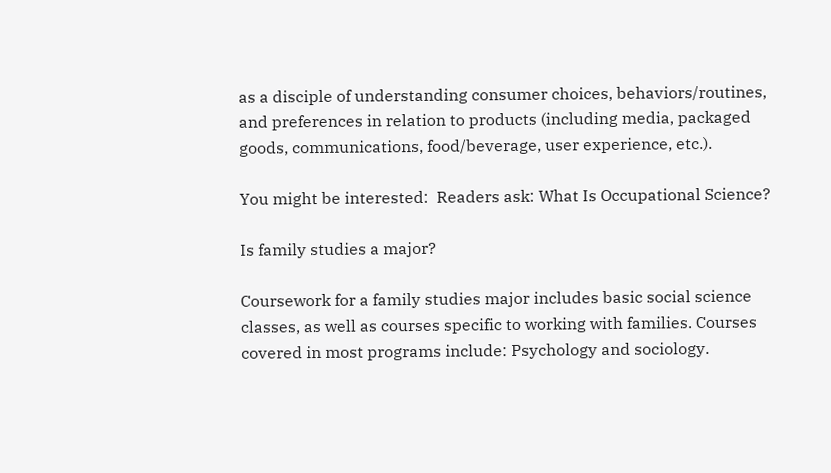as a disciple of understanding consumer choices, behaviors/routines, and preferences in relation to products (including media, packaged goods, communications, food/beverage, user experience, etc.).

You might be interested:  Readers ask: What Is Occupational Science?

Is family studies a major?

Coursework for a family studies major includes basic social science classes, as well as courses specific to working with families. Courses covered in most programs include: Psychology and sociology.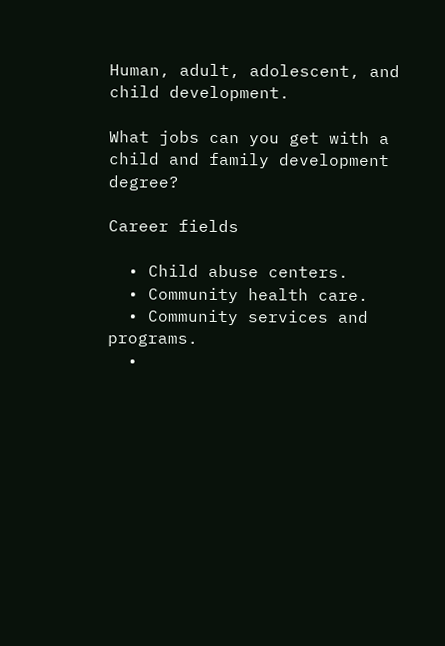Human, adult, adolescent, and child development.

What jobs can you get with a child and family development degree?

Career fields

  • Child abuse centers.
  • Community health care.
  • Community services and programs.
  •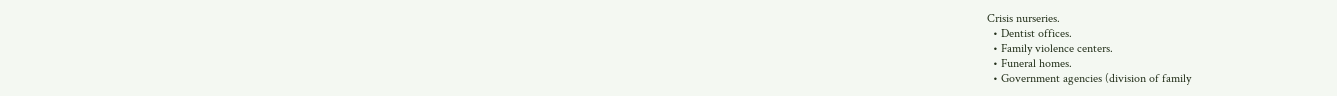Crisis nurseries.
  • Dentist offices.
  • Family violence centers.
  • Funeral homes.
  • Government agencies (division of family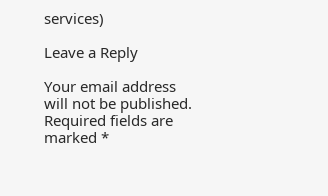services)

Leave a Reply

Your email address will not be published. Required fields are marked *